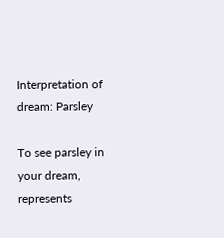Interpretation of dream: Parsley

To see parsley in your dream, represents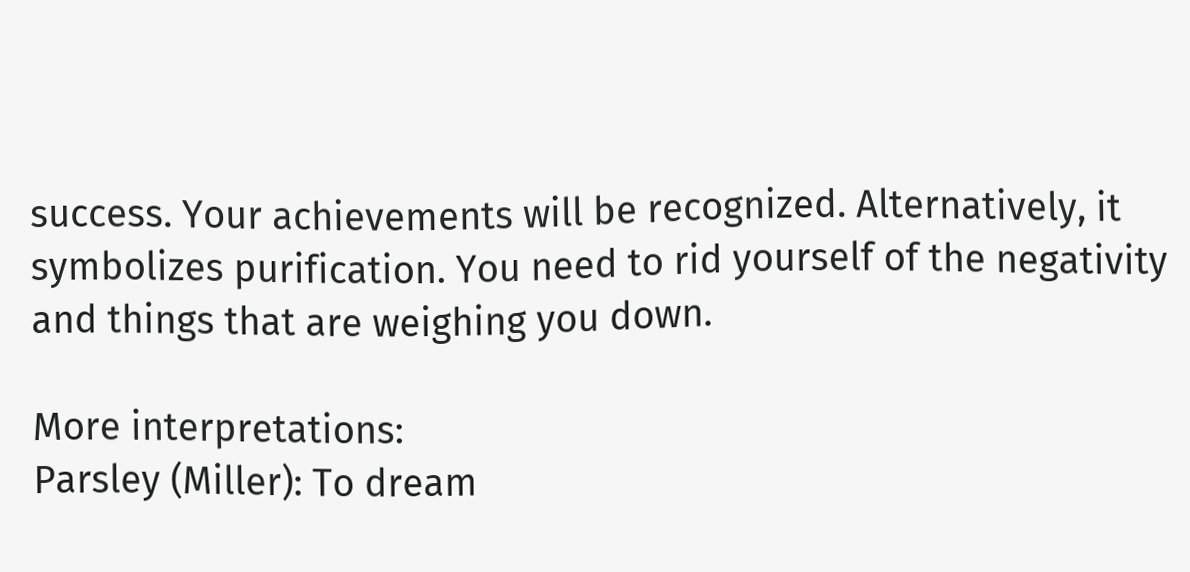success. Your achievements will be recognized. Alternatively, it symbolizes purification. You need to rid yourself of the negativity and things that are weighing you down.

More interpretations:
Parsley (Miller): To dream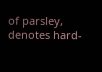of parsley, denotes hard-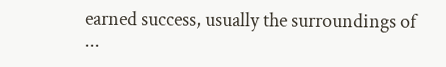earned success, usually the surroundings of ...